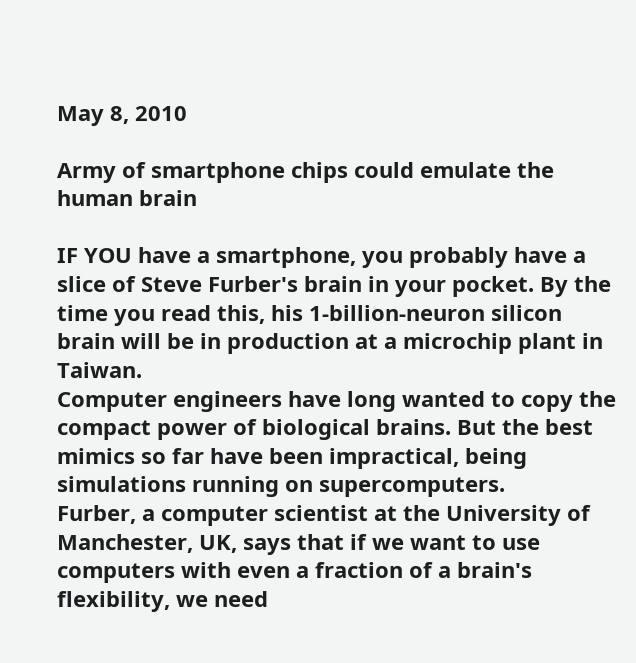May 8, 2010

Army of smartphone chips could emulate the human brain

IF YOU have a smartphone, you probably have a slice of Steve Furber's brain in your pocket. By the time you read this, his 1-billion-neuron silicon brain will be in production at a microchip plant in Taiwan.
Computer engineers have long wanted to copy the compact power of biological brains. But the best mimics so far have been impractical, being simulations running on supercomputers.
Furber, a computer scientist at the University of Manchester, UK, says that if we want to use computers with even a fraction of a brain's flexibility, we need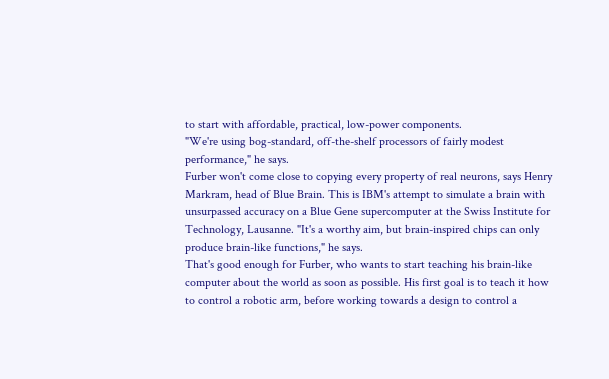to start with affordable, practical, low-power components.
"We're using bog-standard, off-the-shelf processors of fairly modest performance," he says.
Furber won't come close to copying every property of real neurons, says Henry Markram, head of Blue Brain. This is IBM's attempt to simulate a brain with unsurpassed accuracy on a Blue Gene supercomputer at the Swiss Institute for Technology, Lausanne. "It's a worthy aim, but brain-inspired chips can only produce brain-like functions," he says.
That's good enough for Furber, who wants to start teaching his brain-like computer about the world as soon as possible. His first goal is to teach it how to control a robotic arm, before working towards a design to control a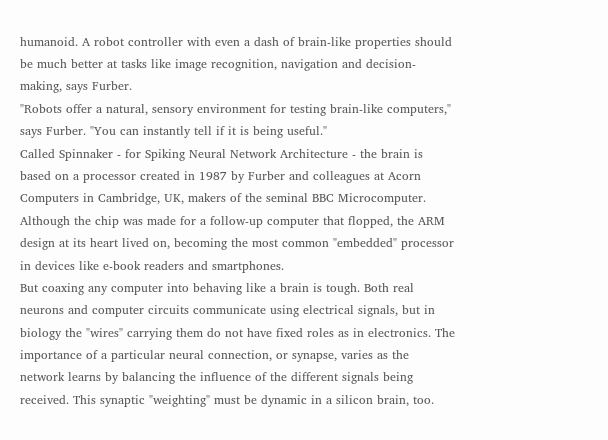humanoid. A robot controller with even a dash of brain-like properties should be much better at tasks like image recognition, navigation and decision-making, says Furber.
"Robots offer a natural, sensory environment for testing brain-like computers," says Furber. "You can instantly tell if it is being useful."
Called Spinnaker - for Spiking Neural Network Architecture - the brain is based on a processor created in 1987 by Furber and colleagues at Acorn Computers in Cambridge, UK, makers of the seminal BBC Microcomputer.
Although the chip was made for a follow-up computer that flopped, the ARM design at its heart lived on, becoming the most common "embedded" processor in devices like e-book readers and smartphones.
But coaxing any computer into behaving like a brain is tough. Both real neurons and computer circuits communicate using electrical signals, but in biology the "wires" carrying them do not have fixed roles as in electronics. The importance of a particular neural connection, or synapse, varies as the network learns by balancing the influence of the different signals being received. This synaptic "weighting" must be dynamic in a silicon brain, too.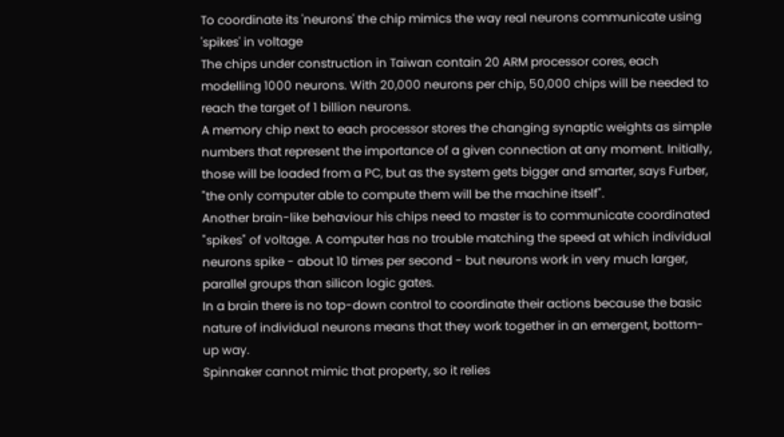To coordinate its 'neurons' the chip mimics the way real neurons communicate using 'spikes' in voltage
The chips under construction in Taiwan contain 20 ARM processor cores, each modelling 1000 neurons. With 20,000 neurons per chip, 50,000 chips will be needed to reach the target of 1 billion neurons.
A memory chip next to each processor stores the changing synaptic weights as simple numbers that represent the importance of a given connection at any moment. Initially, those will be loaded from a PC, but as the system gets bigger and smarter, says Furber, "the only computer able to compute them will be the machine itself".
Another brain-like behaviour his chips need to master is to communicate coordinated "spikes" of voltage. A computer has no trouble matching the speed at which individual neurons spike - about 10 times per second - but neurons work in very much larger, parallel groups than silicon logic gates.
In a brain there is no top-down control to coordinate their actions because the basic nature of individual neurons means that they work together in an emergent, bottom-up way.
Spinnaker cannot mimic that property, so it relies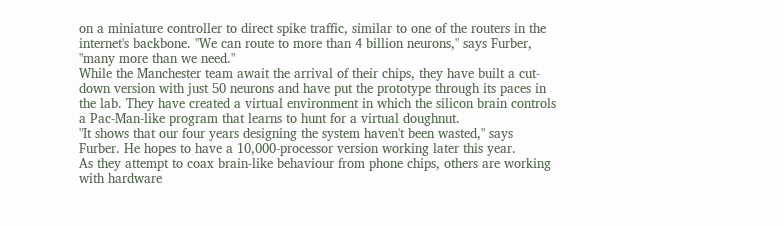on a miniature controller to direct spike traffic, similar to one of the routers in the internet's backbone. "We can route to more than 4 billion neurons," says Furber, "many more than we need."
While the Manchester team await the arrival of their chips, they have built a cut-down version with just 50 neurons and have put the prototype through its paces in the lab. They have created a virtual environment in which the silicon brain controls a Pac-Man-like program that learns to hunt for a virtual doughnut.
"It shows that our four years designing the system haven't been wasted," says Furber. He hopes to have a 10,000-processor version working later this year.
As they attempt to coax brain-like behaviour from phone chips, others are working with hardware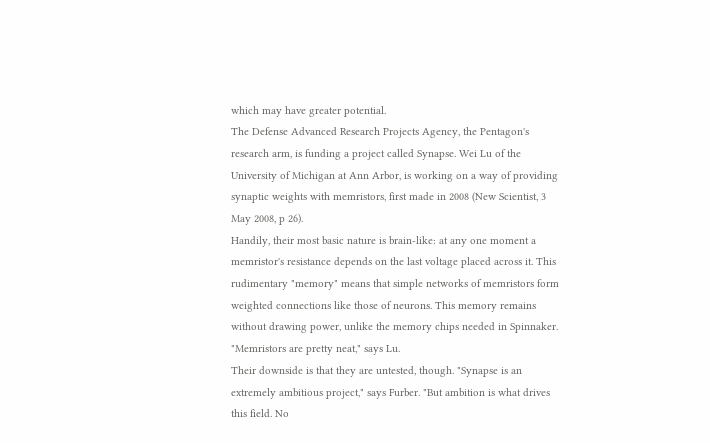which may have greater potential.
The Defense Advanced Research Projects Agency, the Pentagon's research arm, is funding a project called Synapse. Wei Lu of the University of Michigan at Ann Arbor, is working on a way of providing synaptic weights with memristors, first made in 2008 (New Scientist, 3 May 2008, p 26).
Handily, their most basic nature is brain-like: at any one moment a memristor's resistance depends on the last voltage placed across it. This rudimentary "memory" means that simple networks of memristors form weighted connections like those of neurons. This memory remains without drawing power, unlike the memory chips needed in Spinnaker. "Memristors are pretty neat," says Lu.
Their downside is that they are untested, though. "Synapse is an extremely ambitious project," says Furber. "But ambition is what drives this field. No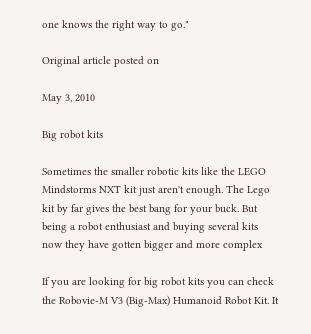one knows the right way to go."

Original article posted on

May 3, 2010

Big robot kits

Sometimes the smaller robotic kits like the LEGO Mindstorms NXT kit just aren't enough. The Lego kit by far gives the best bang for your buck. But being a robot enthusiast and buying several kits now they have gotten bigger and more complex

If you are looking for big robot kits you can check the Robovie-M V3 (Big-Max) Humanoid Robot Kit. It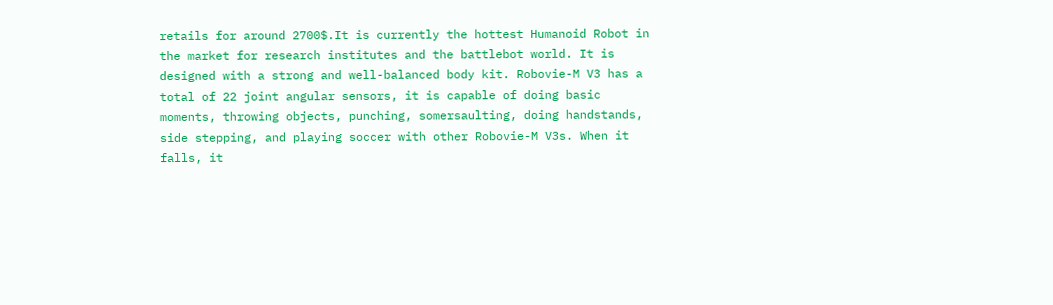retails for around 2700$.It is currently the hottest Humanoid Robot in the market for research institutes and the battlebot world. It is designed with a strong and well-balanced body kit. Robovie-M V3 has a total of 22 joint angular sensors, it is capable of doing basic moments, throwing objects, punching, somersaulting, doing handstands, side stepping, and playing soccer with other Robovie-M V3s. When it falls, it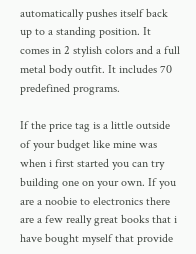automatically pushes itself back up to a standing position. It comes in 2 stylish colors and a full metal body outfit. It includes 70 predefined programs.

If the price tag is a little outside of your budget like mine was when i first started you can try building one on your own. If you are a noobie to electronics there are a few really great books that i have bought myself that provide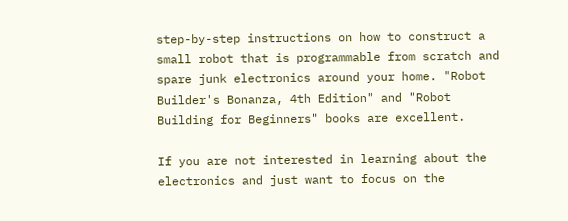step-by-step instructions on how to construct a small robot that is programmable from scratch and spare junk electronics around your home. "Robot Builder's Bonanza, 4th Edition" and "Robot Building for Beginners" books are excellent.

If you are not interested in learning about the electronics and just want to focus on the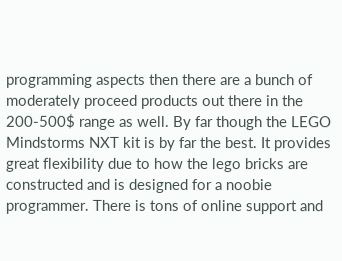programming aspects then there are a bunch of moderately proceed products out there in the 200-500$ range as well. By far though the LEGO Mindstorms NXT kit is by far the best. It provides great flexibility due to how the lego bricks are constructed and is designed for a noobie programmer. There is tons of online support and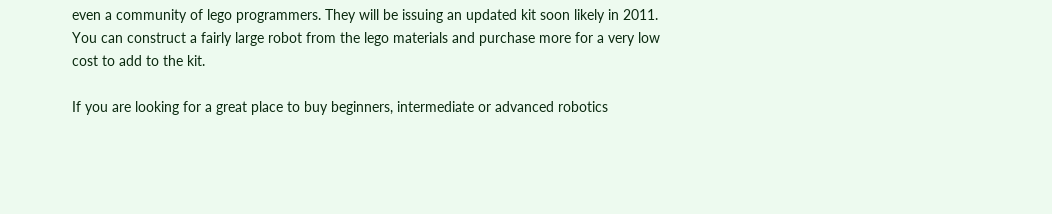even a community of lego programmers. They will be issuing an updated kit soon likely in 2011. You can construct a fairly large robot from the lego materials and purchase more for a very low cost to add to the kit.

If you are looking for a great place to buy beginners, intermediate or advanced robotics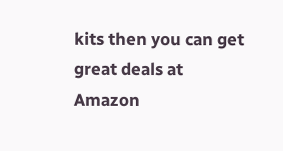kits then you can get great deals at Amazon